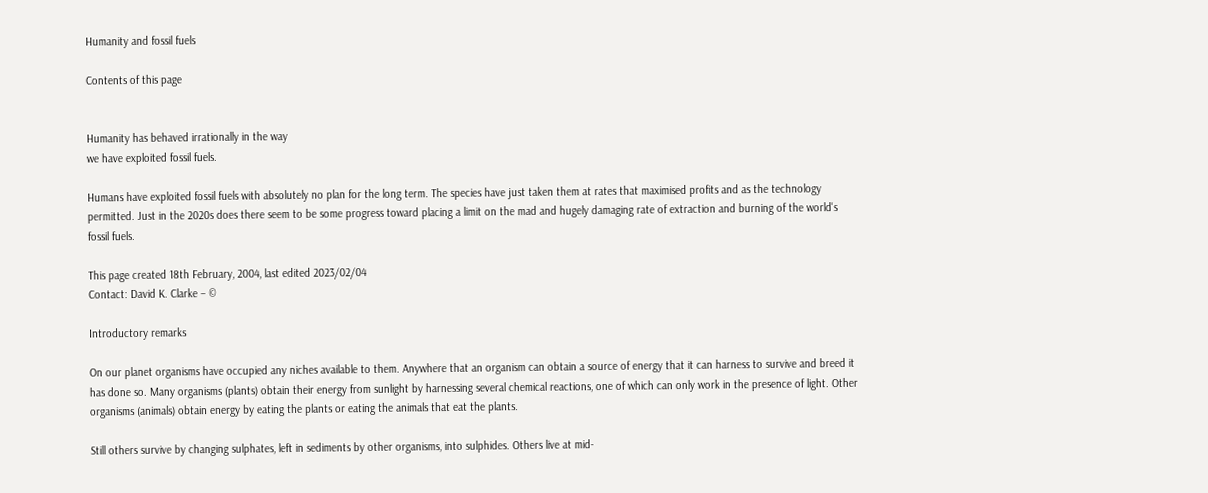Humanity and fossil fuels

Contents of this page


Humanity has behaved irrationally in the way
we have exploited fossil fuels.

Humans have exploited fossil fuels with absolutely no plan for the long term. The species have just taken them at rates that maximised profits and as the technology permitted. Just in the 2020s does there seem to be some progress toward placing a limit on the mad and hugely damaging rate of extraction and burning of the world's fossil fuels.

This page created 18th February, 2004, last edited 2023/02/04
Contact: David K. Clarke – ©

Introductory remarks

On our planet organisms have occupied any niches available to them. Anywhere that an organism can obtain a source of energy that it can harness to survive and breed it has done so. Many organisms (plants) obtain their energy from sunlight by harnessing several chemical reactions, one of which can only work in the presence of light. Other organisms (animals) obtain energy by eating the plants or eating the animals that eat the plants.

Still others survive by changing sulphates, left in sediments by other organisms, into sulphides. Others live at mid-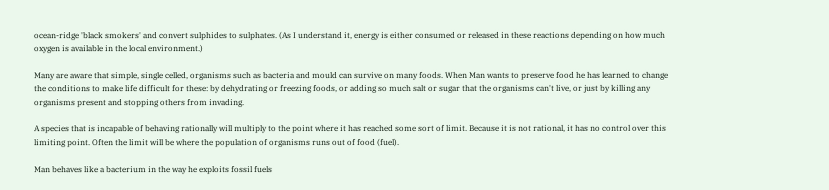ocean-ridge 'black smokers' and convert sulphides to sulphates. (As I understand it, energy is either consumed or released in these reactions depending on how much oxygen is available in the local environment.)

Many are aware that simple, single celled, organisms such as bacteria and mould can survive on many foods. When Man wants to preserve food he has learned to change the conditions to make life difficult for these: by dehydrating or freezing foods, or adding so much salt or sugar that the organisms can't live, or just by killing any organisms present and stopping others from invading.

A species that is incapable of behaving rationally will multiply to the point where it has reached some sort of limit. Because it is not rational, it has no control over this limiting point. Often the limit will be where the population of organisms runs out of food (fuel).

Man behaves like a bacterium in the way he exploits fossil fuels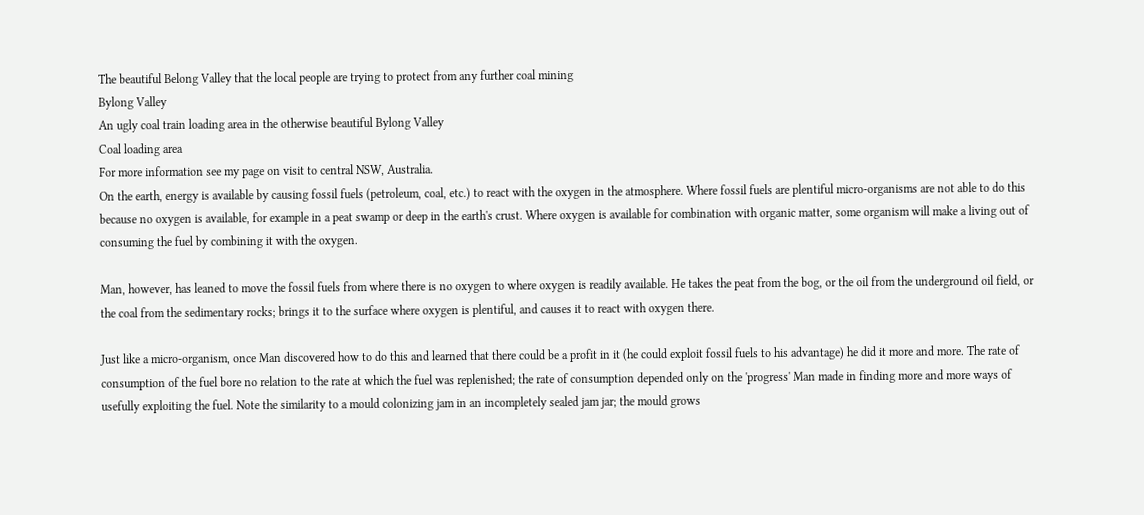The beautiful Belong Valley that the local people are trying to protect from any further coal mining
Bylong Valley
An ugly coal train loading area in the otherwise beautiful Bylong Valley
Coal loading area
For more information see my page on visit to central NSW, Australia.
On the earth, energy is available by causing fossil fuels (petroleum, coal, etc.) to react with the oxygen in the atmosphere. Where fossil fuels are plentiful micro-organisms are not able to do this because no oxygen is available, for example in a peat swamp or deep in the earth's crust. Where oxygen is available for combination with organic matter, some organism will make a living out of consuming the fuel by combining it with the oxygen.

Man, however, has leaned to move the fossil fuels from where there is no oxygen to where oxygen is readily available. He takes the peat from the bog, or the oil from the underground oil field, or the coal from the sedimentary rocks; brings it to the surface where oxygen is plentiful, and causes it to react with oxygen there.

Just like a micro-organism, once Man discovered how to do this and learned that there could be a profit in it (he could exploit fossil fuels to his advantage) he did it more and more. The rate of consumption of the fuel bore no relation to the rate at which the fuel was replenished; the rate of consumption depended only on the 'progress' Man made in finding more and more ways of usefully exploiting the fuel. Note the similarity to a mould colonizing jam in an incompletely sealed jam jar; the mould grows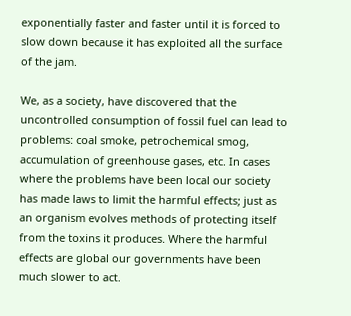exponentially faster and faster until it is forced to slow down because it has exploited all the surface of the jam.

We, as a society, have discovered that the uncontrolled consumption of fossil fuel can lead to problems: coal smoke, petrochemical smog, accumulation of greenhouse gases, etc. In cases where the problems have been local our society has made laws to limit the harmful effects; just as an organism evolves methods of protecting itself from the toxins it produces. Where the harmful effects are global our governments have been much slower to act.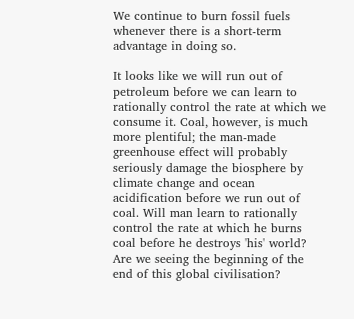We continue to burn fossil fuels whenever there is a short-term advantage in doing so.

It looks like we will run out of petroleum before we can learn to rationally control the rate at which we consume it. Coal, however, is much more plentiful; the man-made greenhouse effect will probably seriously damage the biosphere by climate change and ocean acidification before we run out of coal. Will man learn to rationally control the rate at which he burns coal before he destroys 'his' world? Are we seeing the beginning of the end of this global civilisation?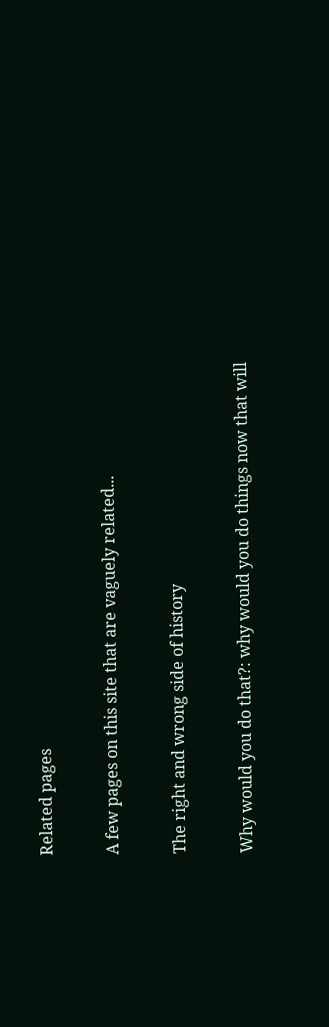Related pages

A few pages on this site that are vaguely related...

The right and wrong side of history

Why would you do that?: why would you do things now that will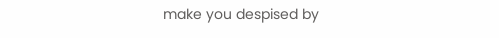make you despised by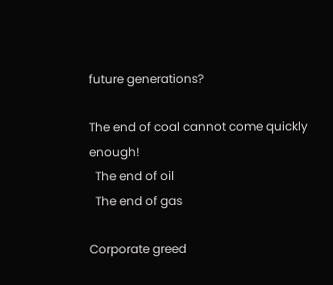future generations?

The end of coal cannot come quickly enough!
  The end of oil
  The end of gas

Corporate greed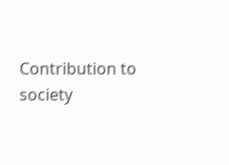Contribution to society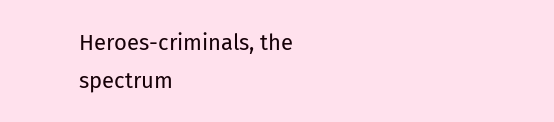Heroes-criminals, the spectrum